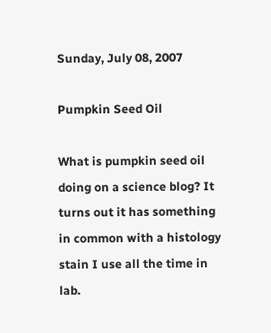Sunday, July 08, 2007

Pumpkin Seed Oil

What is pumpkin seed oil doing on a science blog? It turns out it has something in common with a histology stain I use all the time in lab.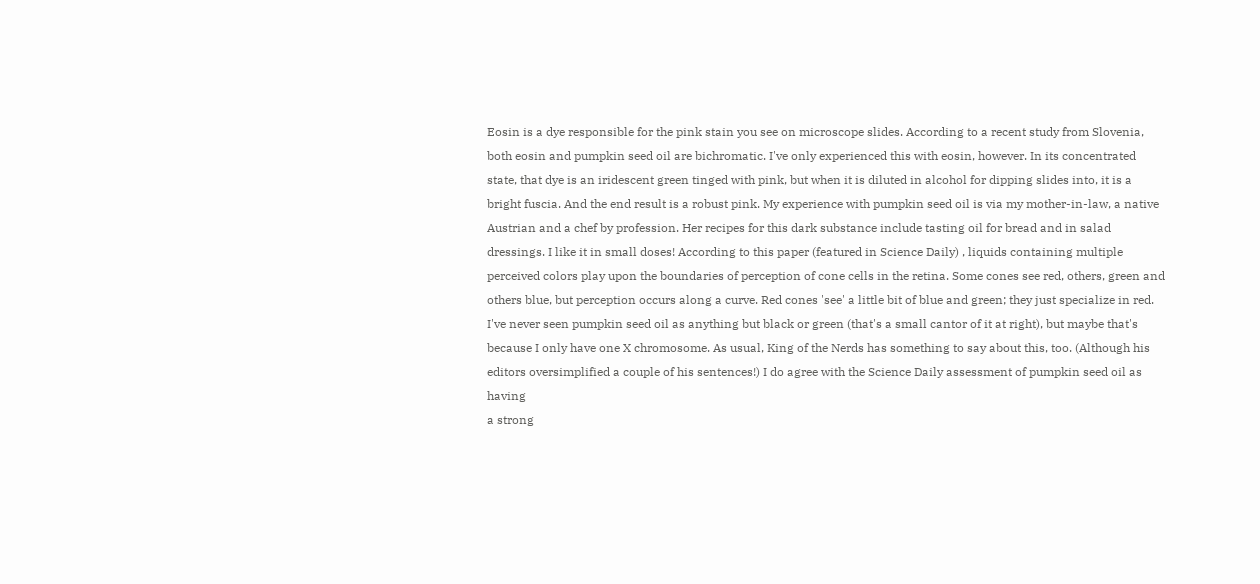Eosin is a dye responsible for the pink stain you see on microscope slides. According to a recent study from Slovenia, both eosin and pumpkin seed oil are bichromatic. I've only experienced this with eosin, however. In its concentrated state, that dye is an iridescent green tinged with pink, but when it is diluted in alcohol for dipping slides into, it is a bright fuscia. And the end result is a robust pink. My experience with pumpkin seed oil is via my mother-in-law, a native Austrian and a chef by profession. Her recipes for this dark substance include tasting oil for bread and in salad dressings. I like it in small doses! According to this paper (featured in Science Daily) , liquids containing multiple perceived colors play upon the boundaries of perception of cone cells in the retina. Some cones see red, others, green and others blue, but perception occurs along a curve. Red cones 'see' a little bit of blue and green; they just specialize in red. I've never seen pumpkin seed oil as anything but black or green (that's a small cantor of it at right), but maybe that's because I only have one X chromosome. As usual, King of the Nerds has something to say about this, too. (Although his editors oversimplified a couple of his sentences!) I do agree with the Science Daily assessment of pumpkin seed oil as having
a strong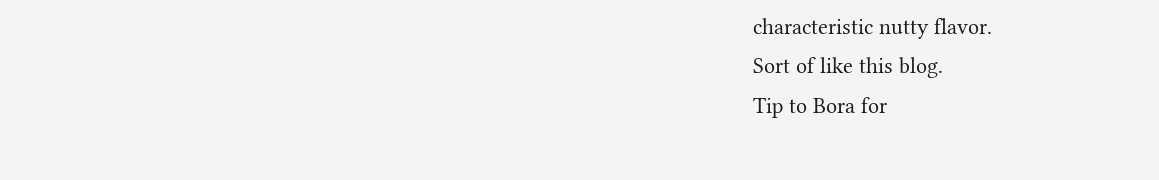characteristic nutty flavor.
Sort of like this blog.
Tip to Bora for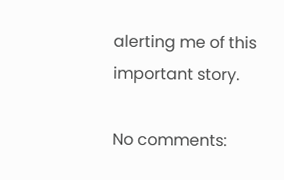alerting me of this important story.

No comments: